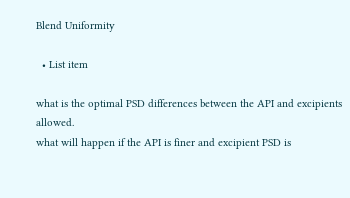Blend Uniformity

  • List item

what is the optimal PSD differences between the API and excipients allowed.
what will happen if the API is finer and excipient PSD is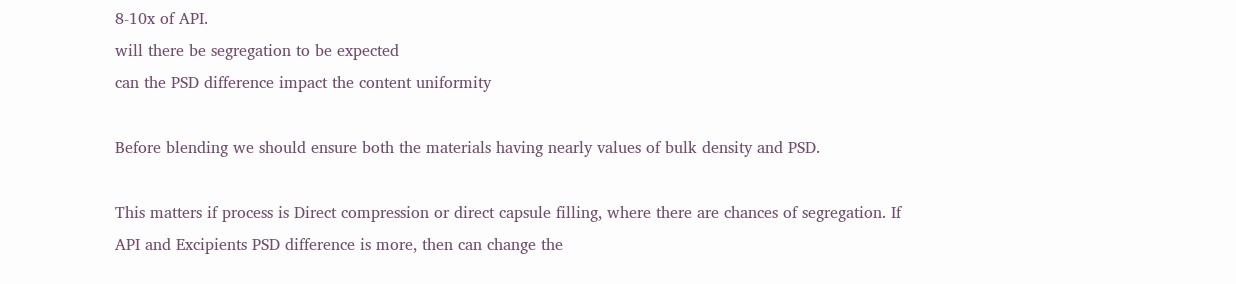8-10x of API.
will there be segregation to be expected
can the PSD difference impact the content uniformity

Before blending we should ensure both the materials having nearly values of bulk density and PSD.

This matters if process is Direct compression or direct capsule filling, where there are chances of segregation. If API and Excipients PSD difference is more, then can change the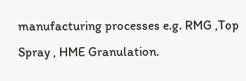manufacturing processes e.g. RMG ,Top Spray , HME Granulation.